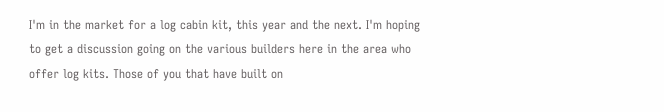I'm in the market for a log cabin kit, this year and the next. I'm hoping to get a discussion going on the various builders here in the area who offer log kits. Those of you that have built on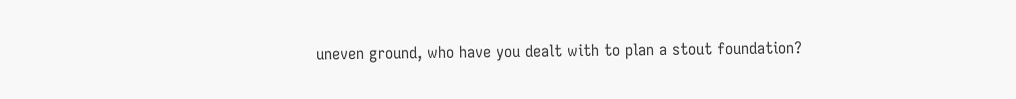uneven ground, who have you dealt with to plan a stout foundation?